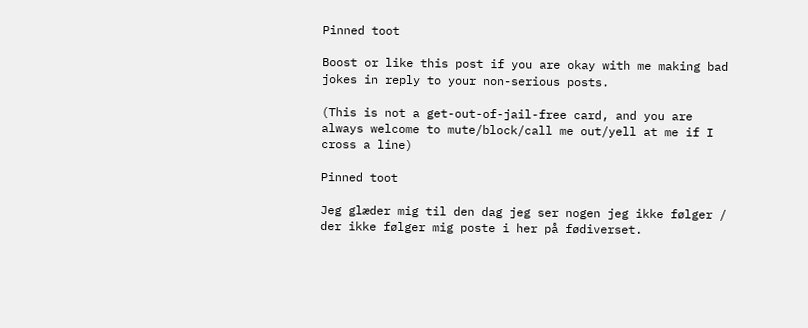Pinned toot

Boost or like this post if you are okay with me making bad jokes in reply to your non-serious posts.

(This is not a get-out-of-jail-free card, and you are always welcome to mute/block/call me out/yell at me if I cross a line)

Pinned toot

Jeg glæder mig til den dag jeg ser nogen jeg ikke følger / der ikke følger mig poste i her på fødiverset.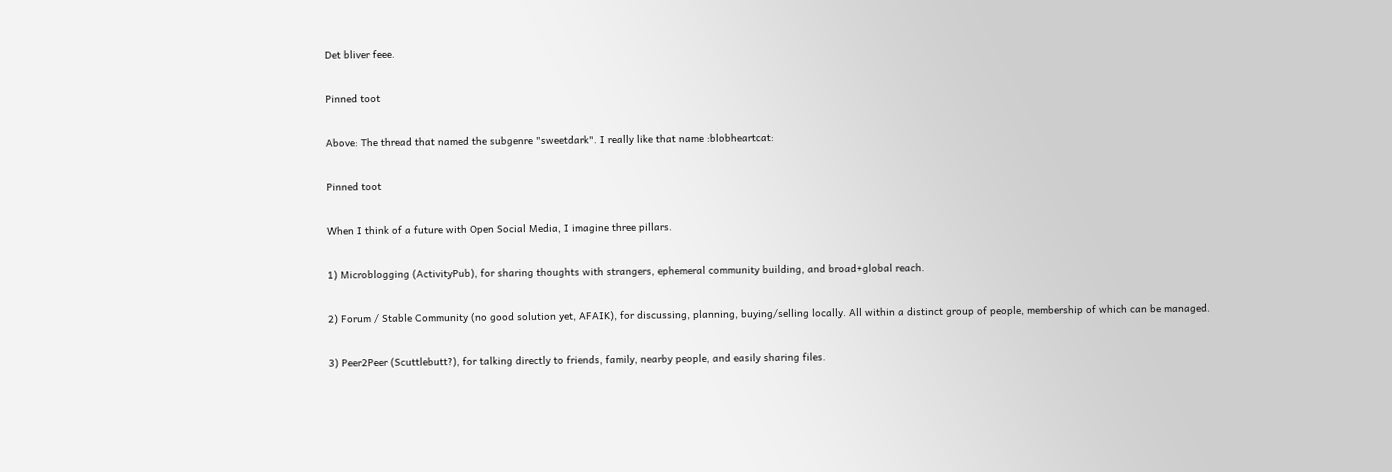Det bliver feee.

Pinned toot

Above: The thread that named the subgenre "sweetdark". I really like that name :blobheartcat:

Pinned toot

When I think of a future with Open Social Media, I imagine three pillars.

1) Microblogging (ActivityPub), for sharing thoughts with strangers, ephemeral community building, and broad+global reach.

2) Forum / Stable Community (no good solution yet, AFAIK), for discussing, planning, buying/selling locally. All within a distinct group of people, membership of which can be managed.

3) Peer2Peer (Scuttlebutt?), for talking directly to friends, family, nearby people, and easily sharing files.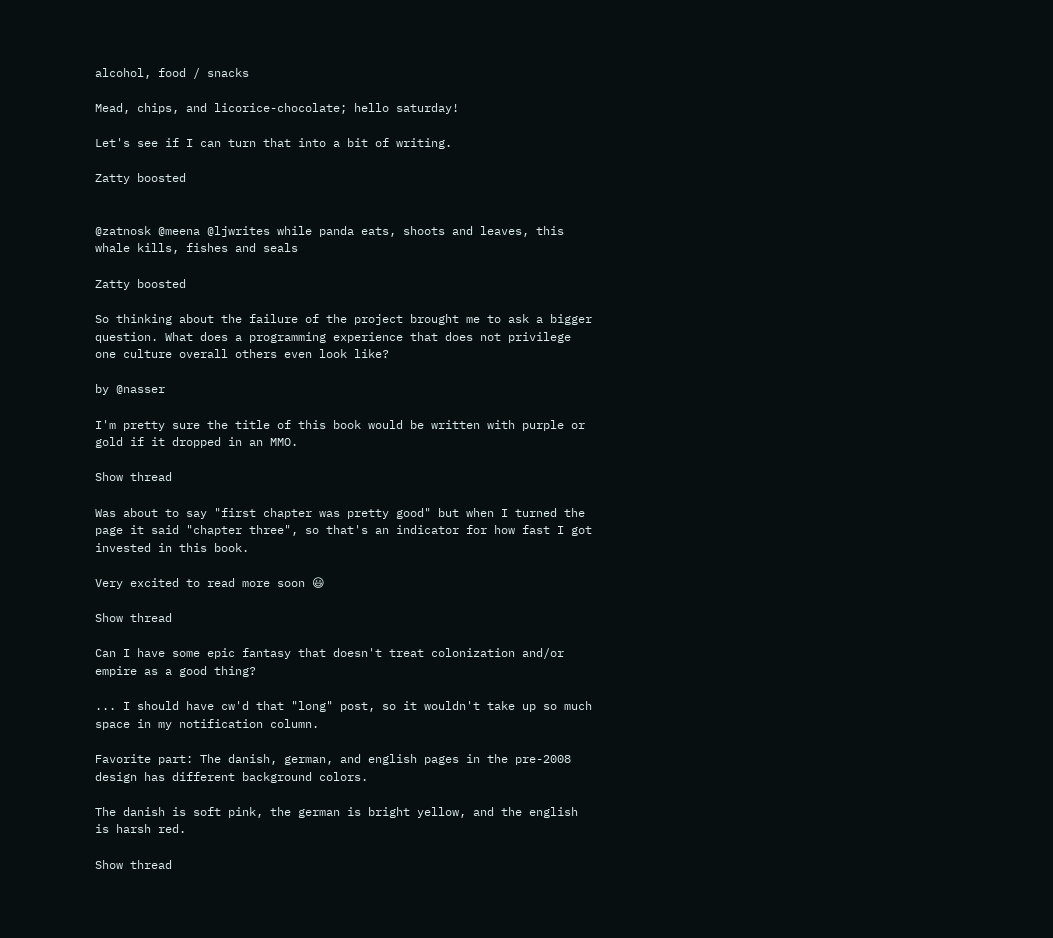alcohol, food / snacks

Mead, chips, and licorice-chocolate; hello saturday!

Let's see if I can turn that into a bit of writing.

Zatty boosted


@zatnosk @meena @ljwrites while panda eats, shoots and leaves, this whale kills, fishes and seals

Zatty boosted

So thinking about the failure of the project brought me to ask a bigger question. What does a programming experience that does not privilege one culture overall others even look like?

by @nasser

I'm pretty sure the title of this book would be written with purple or gold if it dropped in an MMO.

Show thread

Was about to say "first chapter was pretty good" but when I turned the page it said "chapter three", so that's an indicator for how fast I got invested in this book.

Very excited to read more soon 😃

Show thread

Can I have some epic fantasy that doesn't treat colonization and/or empire as a good thing?

... I should have cw'd that "long" post, so it wouldn't take up so much space in my notification column.

Favorite part: The danish, german, and english pages in the pre-2008 design has different background colors.

The danish is soft pink, the german is bright yellow, and the english is harsh red.

Show thread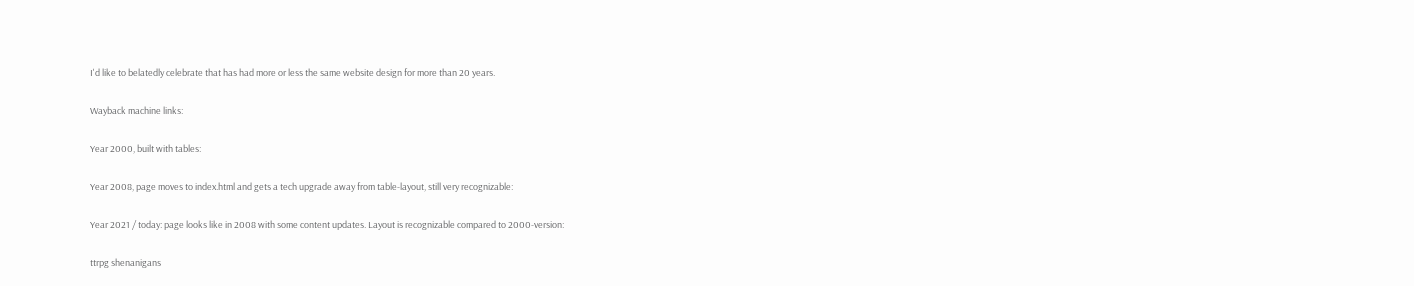I'd like to belatedly celebrate that has had more or less the same website design for more than 20 years.

Wayback machine links:

Year 2000, built with tables:

Year 2008, page moves to index.html and gets a tech upgrade away from table-layout, still very recognizable:

Year 2021 / today: page looks like in 2008 with some content updates. Layout is recognizable compared to 2000-version:

ttrpg shenanigans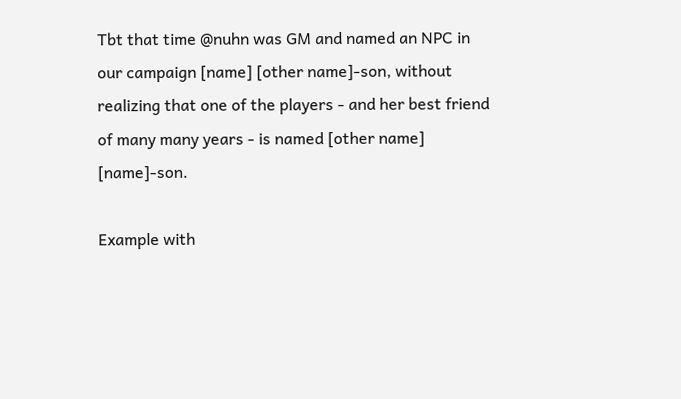Tbt that time @nuhn was GM and named an NPC in our campaign [name] [other name]-son, without realizing that one of the players - and her best friend of many many years - is named [other name] [name]-son.

Example with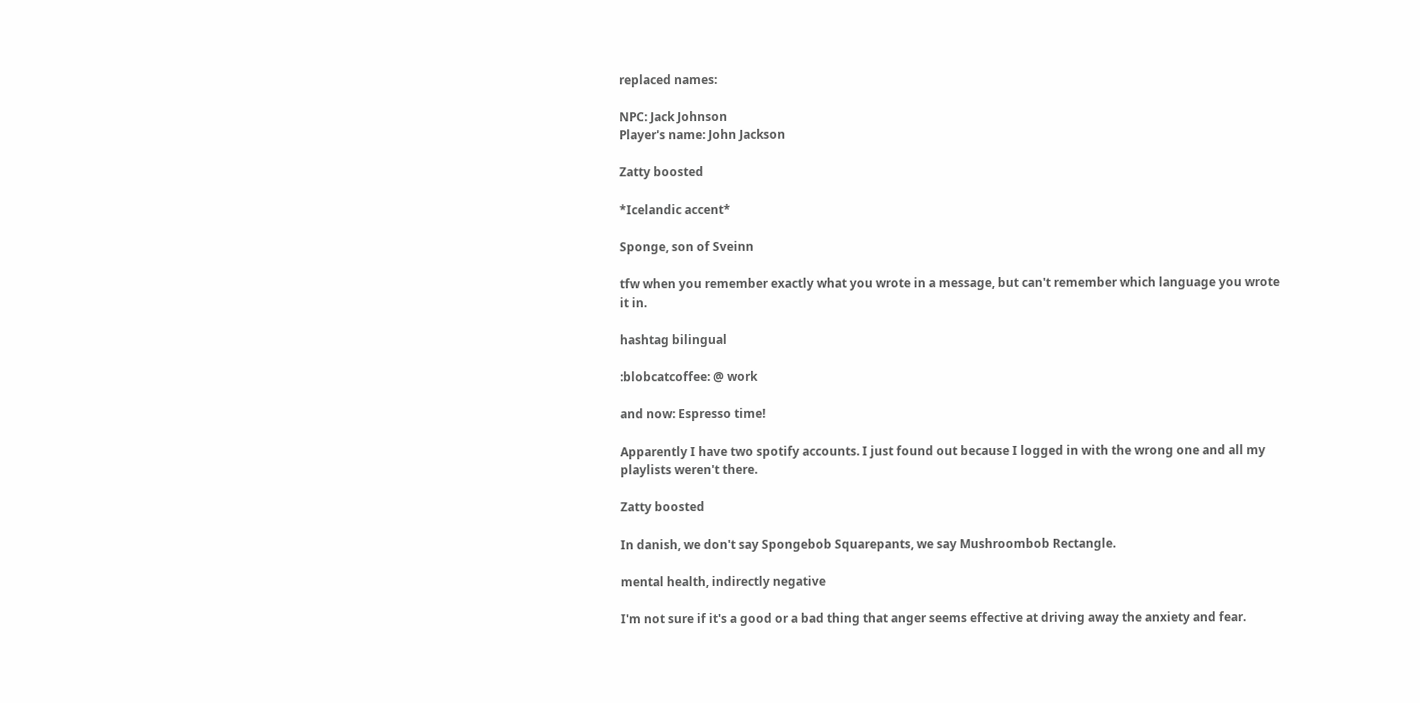replaced names:

NPC: Jack Johnson
Player's name: John Jackson

Zatty boosted

*Icelandic accent*

Sponge, son of Sveinn

tfw when you remember exactly what you wrote in a message, but can't remember which language you wrote it in.

hashtag bilingual

:blobcatcoffee: @ work

and now: Espresso time!

Apparently I have two spotify accounts. I just found out because I logged in with the wrong one and all my playlists weren't there.

Zatty boosted

In danish, we don't say Spongebob Squarepants, we say Mushroombob Rectangle.

mental health, indirectly negative

I'm not sure if it's a good or a bad thing that anger seems effective at driving away the anxiety and fear.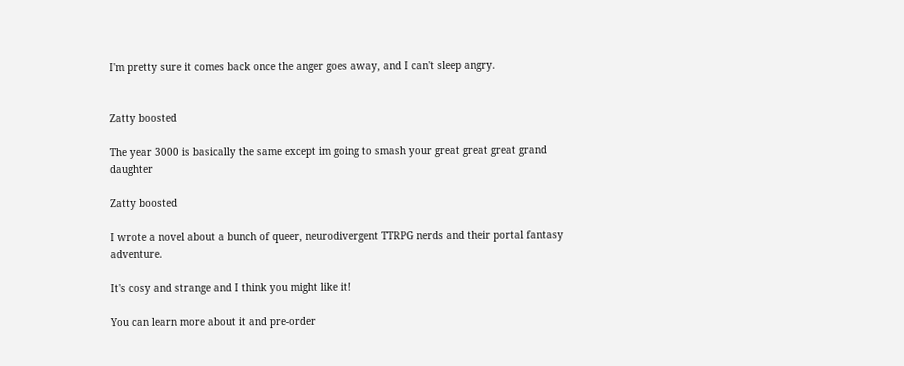I'm pretty sure it comes back once the anger goes away, and I can't sleep angry.


Zatty boosted

The year 3000 is basically the same except im going to smash your great great great grand daughter

Zatty boosted

I wrote a novel about a bunch of queer, neurodivergent TTRPG nerds and their portal fantasy adventure.

It's cosy and strange and I think you might like it!

You can learn more about it and pre-order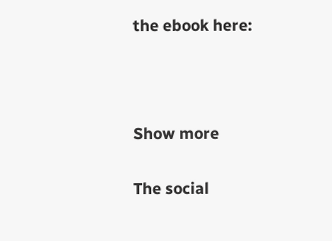the ebook here:



Show more

The social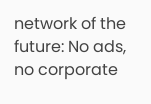network of the future: No ads, no corporate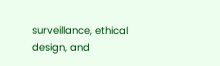surveillance, ethical design, and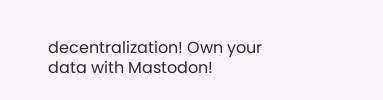decentralization! Own your data with Mastodon!